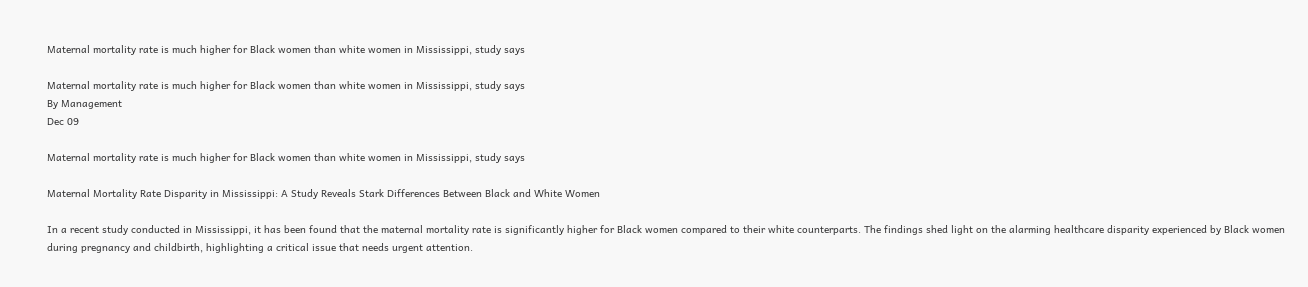Maternal mortality rate is much higher for Black women than white women in Mississippi, study says

Maternal mortality rate is much higher for Black women than white women in Mississippi, study says
By Management
Dec 09

Maternal mortality rate is much higher for Black women than white women in Mississippi, study says

Maternal Mortality Rate Disparity in Mississippi: A Study Reveals Stark Differences Between Black and White Women

In a recent study conducted in Mississippi, it has been found that the maternal mortality rate is significantly higher for Black women compared to their white counterparts. The findings shed light on the alarming healthcare disparity experienced by Black women during pregnancy and childbirth, highlighting a critical issue that needs urgent attention.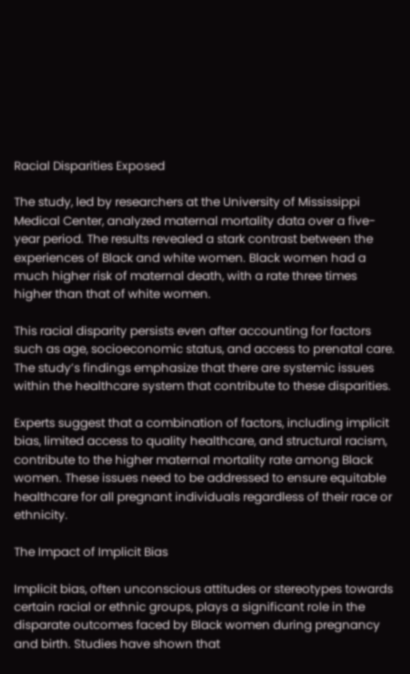Racial Disparities Exposed

The study, led by researchers at the University of Mississippi Medical Center, analyzed maternal mortality data over a five-year period. The results revealed a stark contrast between the experiences of Black and white women. Black women had a much higher risk of maternal death, with a rate three times higher than that of white women.

This racial disparity persists even after accounting for factors such as age, socioeconomic status, and access to prenatal care. The study’s findings emphasize that there are systemic issues within the healthcare system that contribute to these disparities.

Experts suggest that a combination of factors, including implicit bias, limited access to quality healthcare, and structural racism, contribute to the higher maternal mortality rate among Black women. These issues need to be addressed to ensure equitable healthcare for all pregnant individuals regardless of their race or ethnicity.

The Impact of Implicit Bias

Implicit bias, often unconscious attitudes or stereotypes towards certain racial or ethnic groups, plays a significant role in the disparate outcomes faced by Black women during pregnancy and birth. Studies have shown that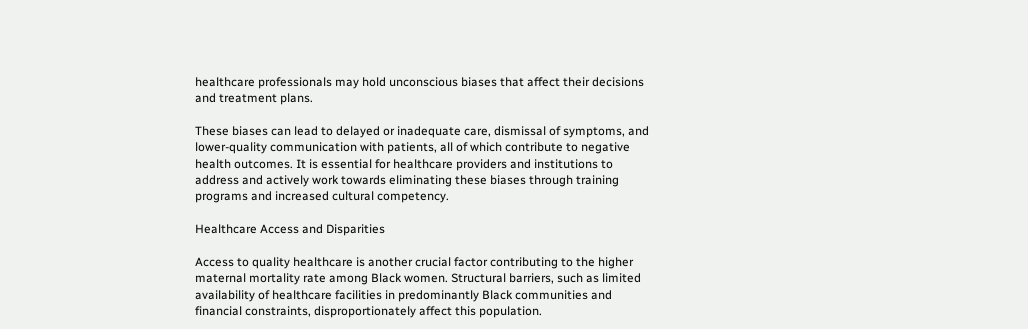healthcare professionals may hold unconscious biases that affect their decisions and treatment plans.

These biases can lead to delayed or inadequate care, dismissal of symptoms, and lower-quality communication with patients, all of which contribute to negative health outcomes. It is essential for healthcare providers and institutions to address and actively work towards eliminating these biases through training programs and increased cultural competency.

Healthcare Access and Disparities

Access to quality healthcare is another crucial factor contributing to the higher maternal mortality rate among Black women. Structural barriers, such as limited availability of healthcare facilities in predominantly Black communities and financial constraints, disproportionately affect this population.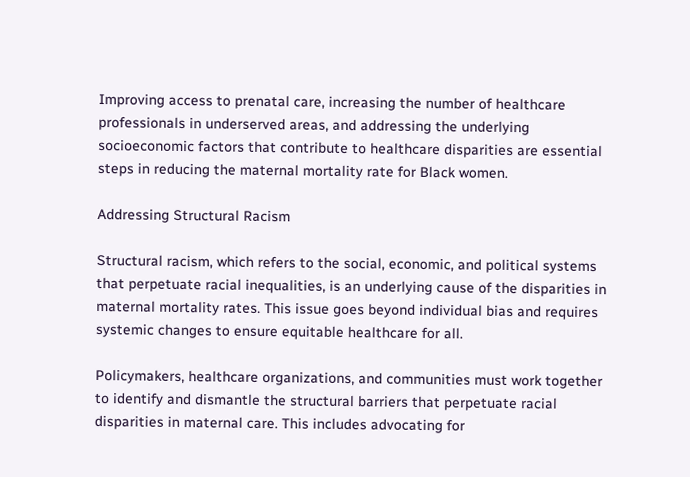Improving access to prenatal care, increasing the number of healthcare professionals in underserved areas, and addressing the underlying socioeconomic factors that contribute to healthcare disparities are essential steps in reducing the maternal mortality rate for Black women.

Addressing Structural Racism

Structural racism, which refers to the social, economic, and political systems that perpetuate racial inequalities, is an underlying cause of the disparities in maternal mortality rates. This issue goes beyond individual bias and requires systemic changes to ensure equitable healthcare for all.

Policymakers, healthcare organizations, and communities must work together to identify and dismantle the structural barriers that perpetuate racial disparities in maternal care. This includes advocating for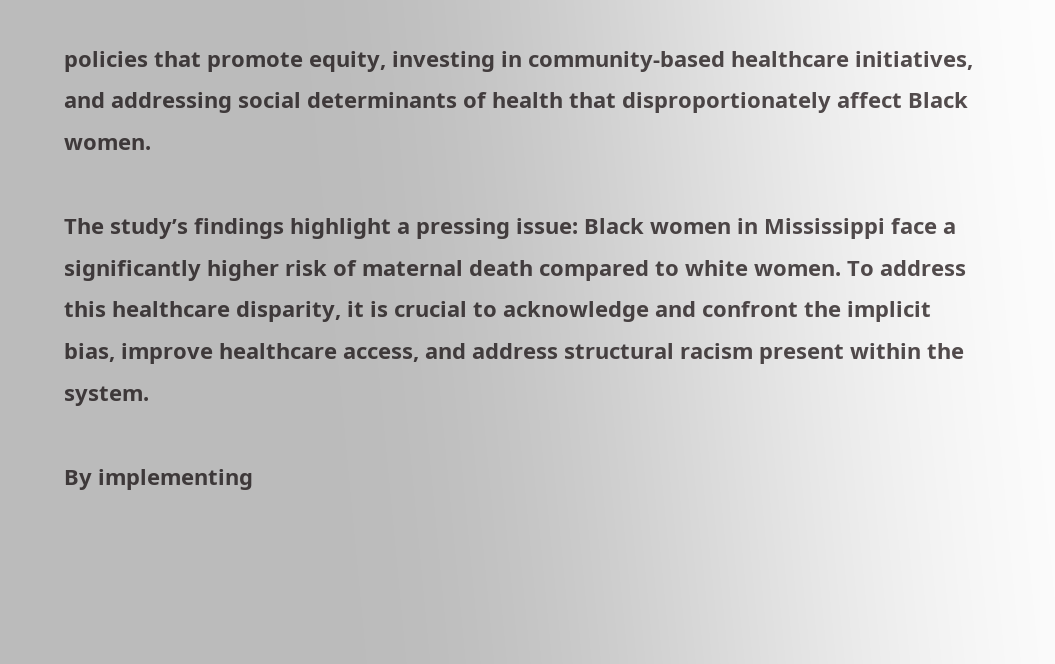policies that promote equity, investing in community-based healthcare initiatives, and addressing social determinants of health that disproportionately affect Black women.

The study’s findings highlight a pressing issue: Black women in Mississippi face a significantly higher risk of maternal death compared to white women. To address this healthcare disparity, it is crucial to acknowledge and confront the implicit bias, improve healthcare access, and address structural racism present within the system.

By implementing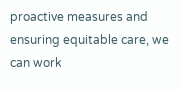proactive measures and ensuring equitable care, we can work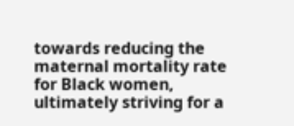towards reducing the maternal mortality rate for Black women, ultimately striving for a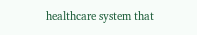healthcare system that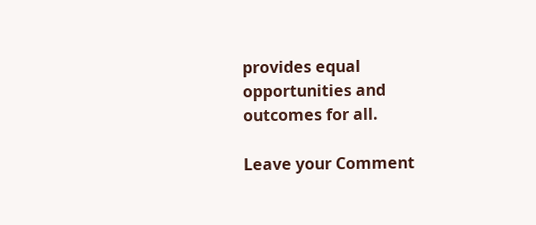provides equal opportunities and outcomes for all.

Leave your Comment